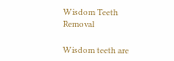Wisdom Teeth Removal

Wisdom teeth are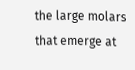the large molars that emerge at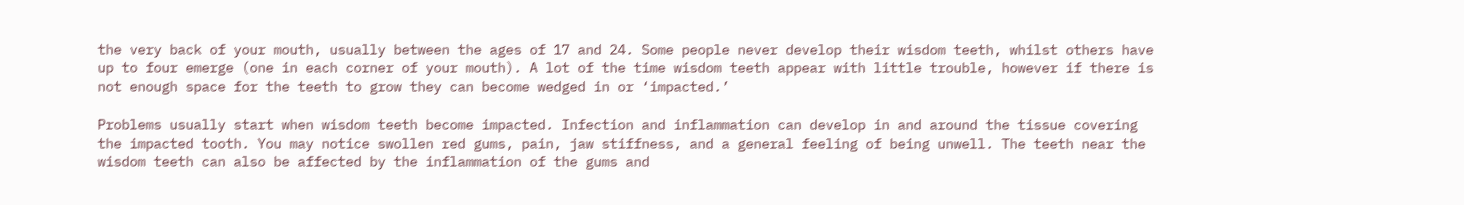the very back of your mouth, usually between the ages of 17 and 24. Some people never develop their wisdom teeth, whilst others have up to four emerge (one in each corner of your mouth). A lot of the time wisdom teeth appear with little trouble, however if there is not enough space for the teeth to grow they can become wedged in or ‘impacted.’

Problems usually start when wisdom teeth become impacted. Infection and inflammation can develop in and around the tissue covering the impacted tooth. You may notice swollen red gums, pain, jaw stiffness, and a general feeling of being unwell. The teeth near the wisdom teeth can also be affected by the inflammation of the gums and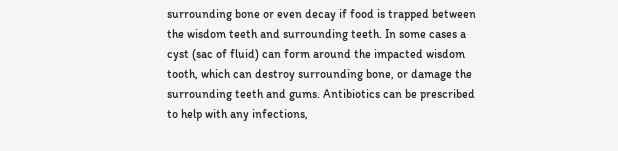surrounding bone or even decay if food is trapped between the wisdom teeth and surrounding teeth. In some cases a cyst (sac of fluid) can form around the impacted wisdom tooth, which can destroy surrounding bone, or damage the surrounding teeth and gums. Antibiotics can be prescribed to help with any infections,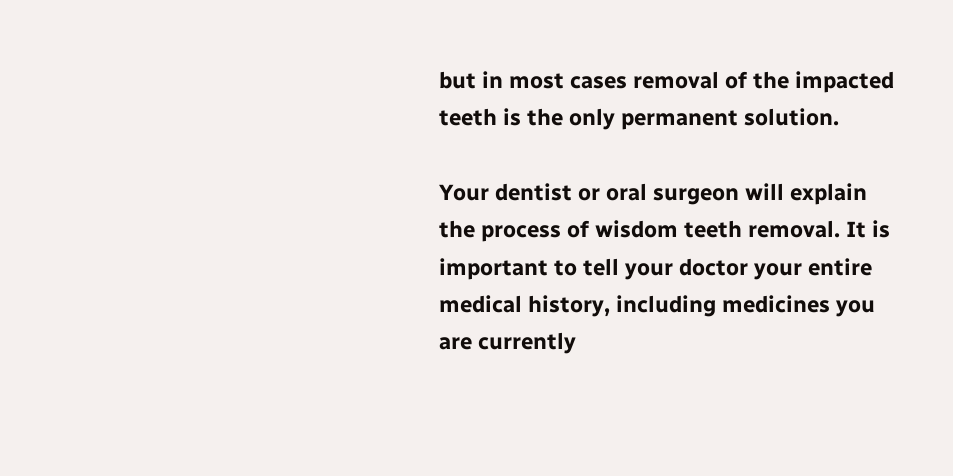but in most cases removal of the impacted teeth is the only permanent solution.

Your dentist or oral surgeon will explain the process of wisdom teeth removal. It is important to tell your doctor your entire medical history, including medicines you are currently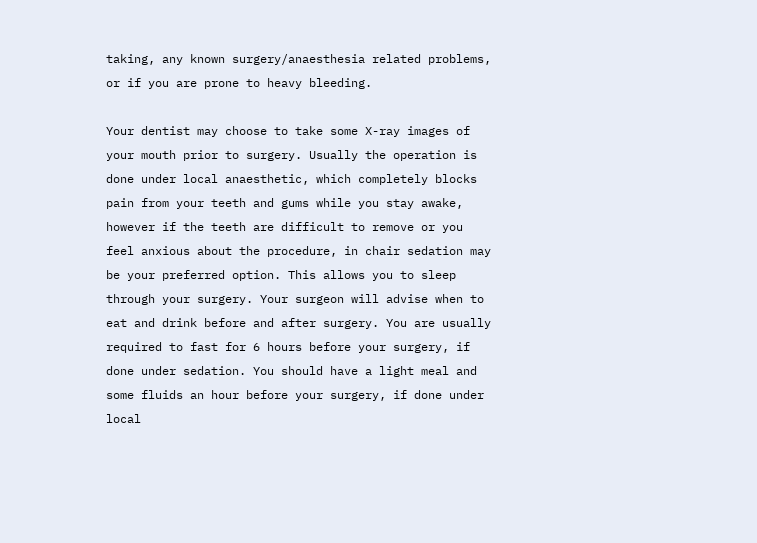taking, any known surgery/anaesthesia related problems, or if you are prone to heavy bleeding.

Your dentist may choose to take some X-ray images of your mouth prior to surgery. Usually the operation is done under local anaesthetic, which completely blocks pain from your teeth and gums while you stay awake, however if the teeth are difficult to remove or you feel anxious about the procedure, in chair sedation may be your preferred option. This allows you to sleep through your surgery. Your surgeon will advise when to eat and drink before and after surgery. You are usually required to fast for 6 hours before your surgery, if done under sedation. You should have a light meal and some fluids an hour before your surgery, if done under local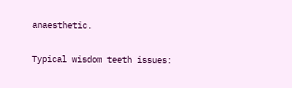anaesthetic.

Typical wisdom teeth issues: